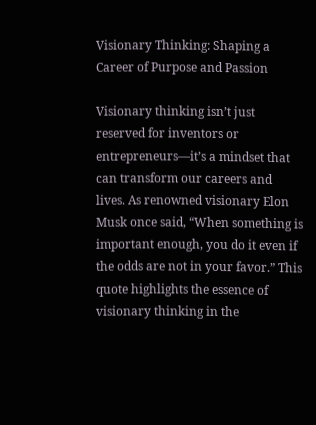Visionary Thinking: Shaping a Career of Purpose and Passion

Visionary thinking isn’t just reserved for inventors or entrepreneurs—it’s a mindset that can transform our careers and lives. As renowned visionary Elon Musk once said, “When something is important enough, you do it even if the odds are not in your favor.” This quote highlights the essence of visionary thinking in the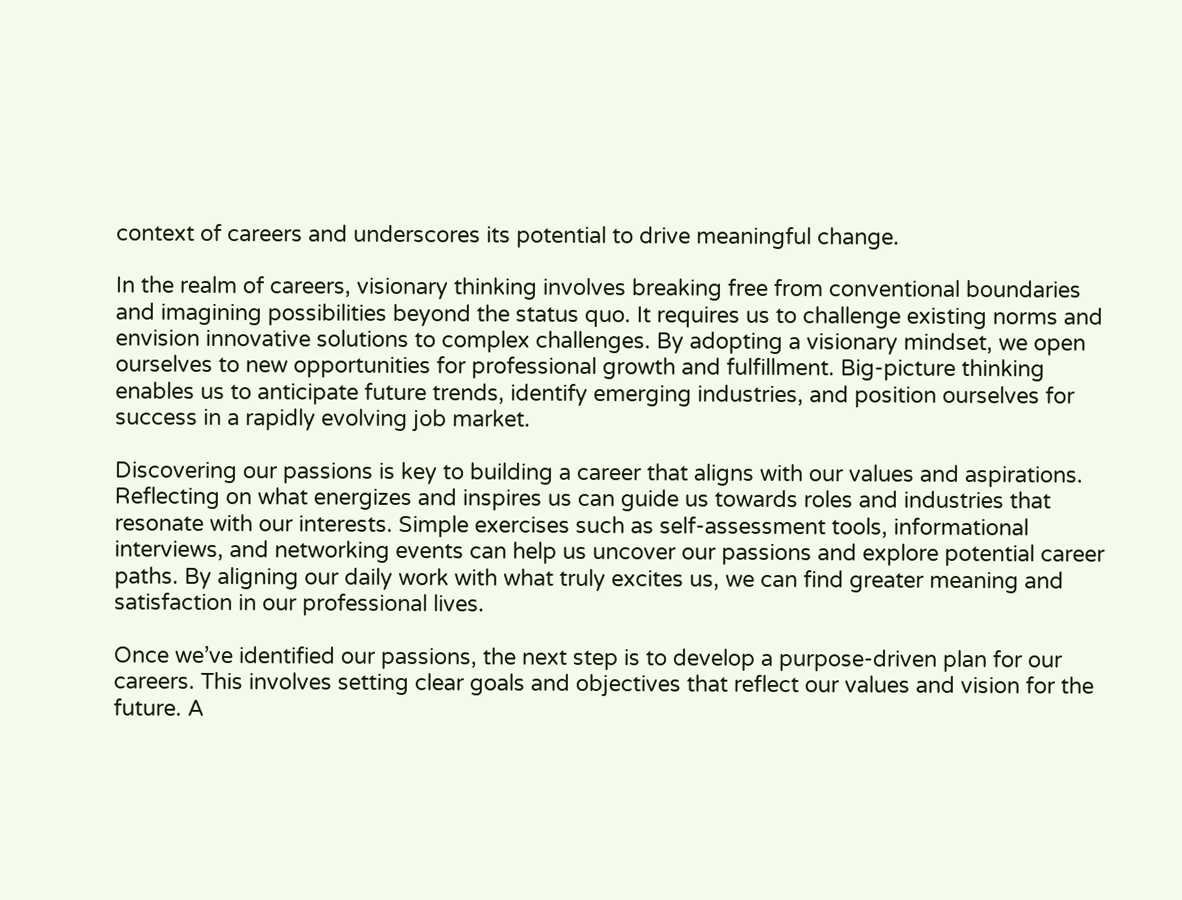context of careers and underscores its potential to drive meaningful change.

In the realm of careers, visionary thinking involves breaking free from conventional boundaries and imagining possibilities beyond the status quo. It requires us to challenge existing norms and envision innovative solutions to complex challenges. By adopting a visionary mindset, we open ourselves to new opportunities for professional growth and fulfillment. Big-picture thinking enables us to anticipate future trends, identify emerging industries, and position ourselves for success in a rapidly evolving job market.

Discovering our passions is key to building a career that aligns with our values and aspirations. Reflecting on what energizes and inspires us can guide us towards roles and industries that resonate with our interests. Simple exercises such as self-assessment tools, informational interviews, and networking events can help us uncover our passions and explore potential career paths. By aligning our daily work with what truly excites us, we can find greater meaning and satisfaction in our professional lives.

Once we’ve identified our passions, the next step is to develop a purpose-driven plan for our careers. This involves setting clear goals and objectives that reflect our values and vision for the future. A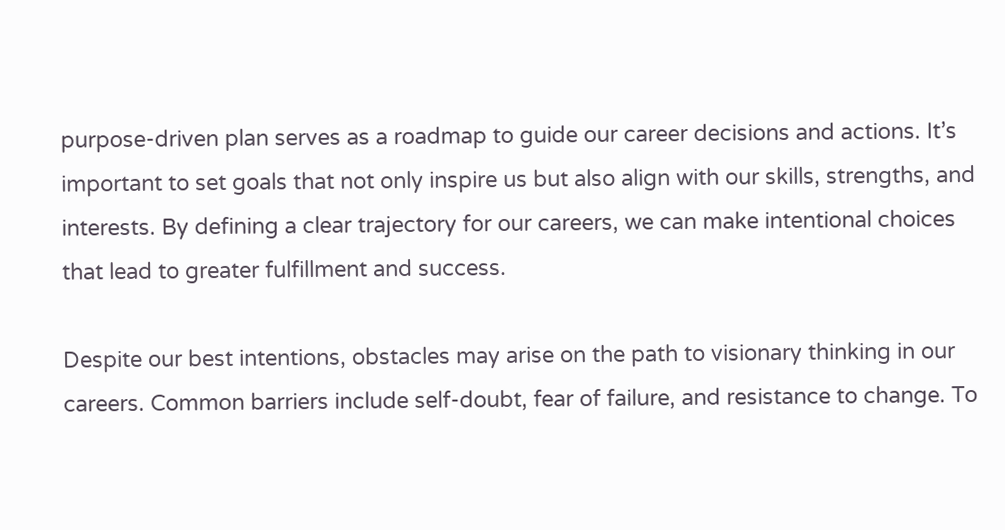purpose-driven plan serves as a roadmap to guide our career decisions and actions. It’s important to set goals that not only inspire us but also align with our skills, strengths, and interests. By defining a clear trajectory for our careers, we can make intentional choices that lead to greater fulfillment and success.

Despite our best intentions, obstacles may arise on the path to visionary thinking in our careers. Common barriers include self-doubt, fear of failure, and resistance to change. To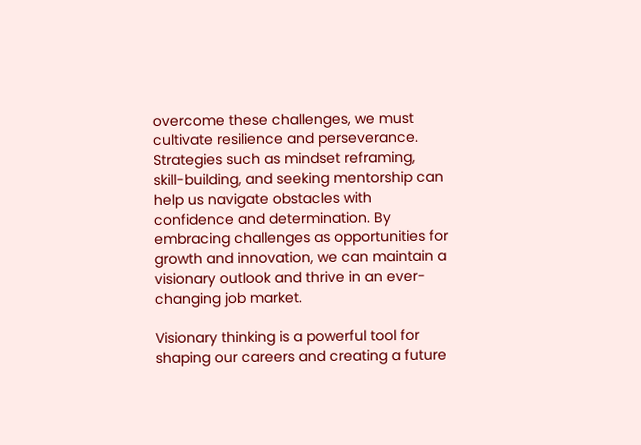overcome these challenges, we must cultivate resilience and perseverance. Strategies such as mindset reframing, skill-building, and seeking mentorship can help us navigate obstacles with confidence and determination. By embracing challenges as opportunities for growth and innovation, we can maintain a visionary outlook and thrive in an ever-changing job market.

Visionary thinking is a powerful tool for shaping our careers and creating a future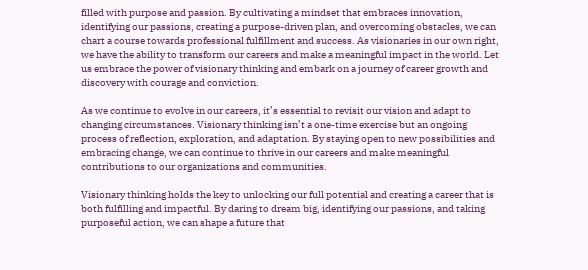filled with purpose and passion. By cultivating a mindset that embraces innovation, identifying our passions, creating a purpose-driven plan, and overcoming obstacles, we can chart a course towards professional fulfillment and success. As visionaries in our own right, we have the ability to transform our careers and make a meaningful impact in the world. Let us embrace the power of visionary thinking and embark on a journey of career growth and discovery with courage and conviction.

As we continue to evolve in our careers, it’s essential to revisit our vision and adapt to changing circumstances. Visionary thinking isn’t a one-time exercise but an ongoing process of reflection, exploration, and adaptation. By staying open to new possibilities and embracing change, we can continue to thrive in our careers and make meaningful contributions to our organizations and communities.

Visionary thinking holds the key to unlocking our full potential and creating a career that is both fulfilling and impactful. By daring to dream big, identifying our passions, and taking purposeful action, we can shape a future that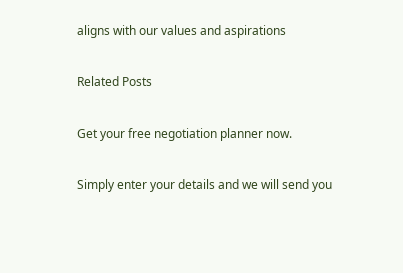aligns with our values and aspirations

Related Posts

Get your free negotiation planner now.

Simply enter your details and we will send you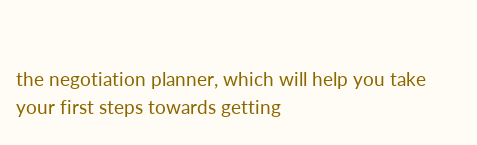the negotiation planner, which will help you take your first steps towards getting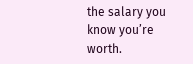the salary you know you’re worth.